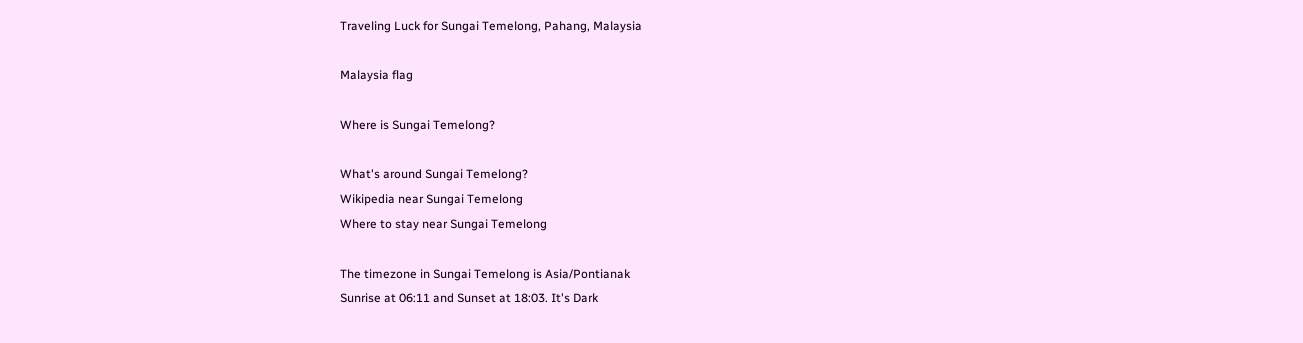Traveling Luck for Sungai Temelong, Pahang, Malaysia

Malaysia flag

Where is Sungai Temelong?

What's around Sungai Temelong?
Wikipedia near Sungai Temelong
Where to stay near Sungai Temelong

The timezone in Sungai Temelong is Asia/Pontianak
Sunrise at 06:11 and Sunset at 18:03. It's Dark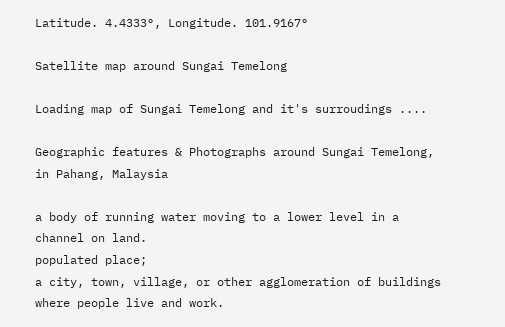Latitude. 4.4333°, Longitude. 101.9167°

Satellite map around Sungai Temelong

Loading map of Sungai Temelong and it's surroudings ....

Geographic features & Photographs around Sungai Temelong, in Pahang, Malaysia

a body of running water moving to a lower level in a channel on land.
populated place;
a city, town, village, or other agglomeration of buildings where people live and work.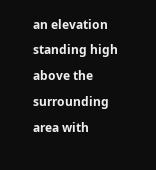an elevation standing high above the surrounding area with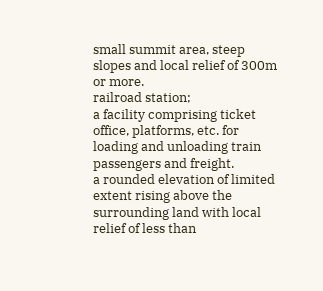small summit area, steep slopes and local relief of 300m or more.
railroad station;
a facility comprising ticket office, platforms, etc. for loading and unloading train passengers and freight.
a rounded elevation of limited extent rising above the surrounding land with local relief of less than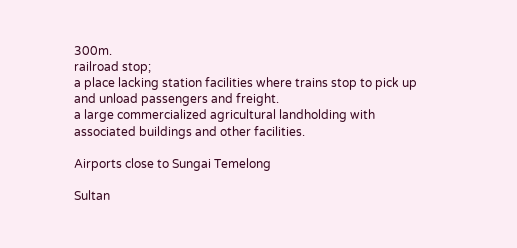300m.
railroad stop;
a place lacking station facilities where trains stop to pick up and unload passengers and freight.
a large commercialized agricultural landholding with associated buildings and other facilities.

Airports close to Sungai Temelong

Sultan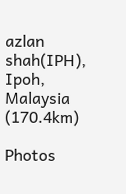azlan shah(IPH), Ipoh, Malaysia (170.4km)

Photos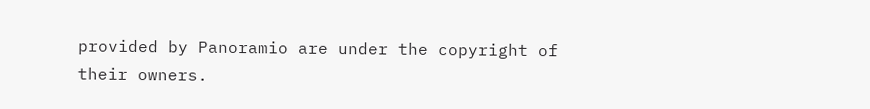provided by Panoramio are under the copyright of their owners.